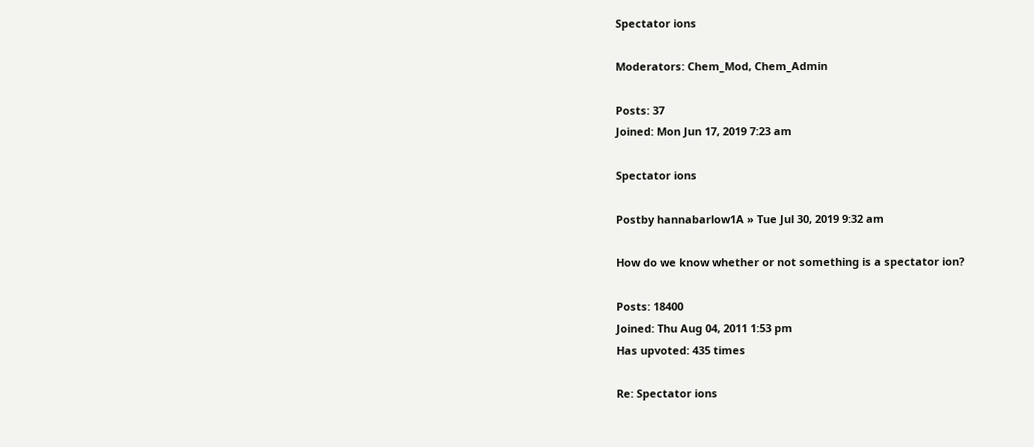Spectator ions

Moderators: Chem_Mod, Chem_Admin

Posts: 37
Joined: Mon Jun 17, 2019 7:23 am

Spectator ions

Postby hannabarlow1A » Tue Jul 30, 2019 9:32 am

How do we know whether or not something is a spectator ion?

Posts: 18400
Joined: Thu Aug 04, 2011 1:53 pm
Has upvoted: 435 times

Re: Spectator ions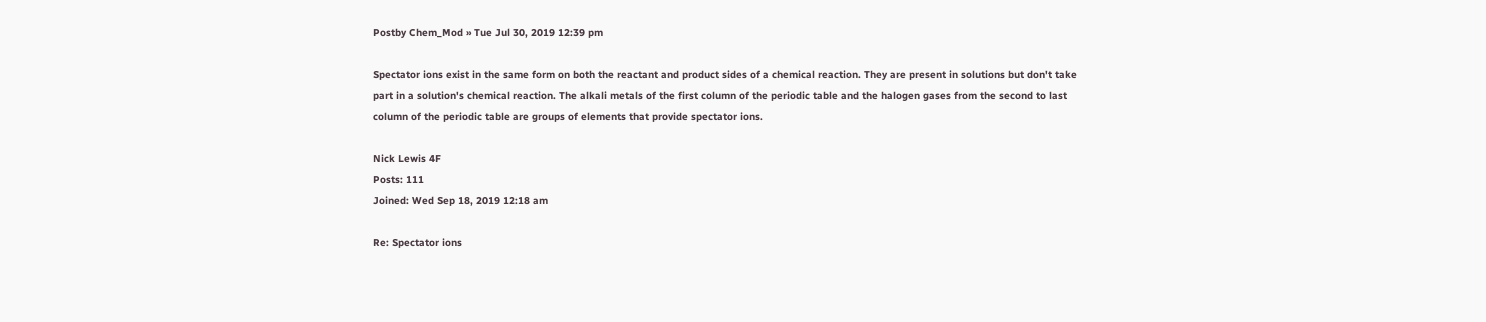Postby Chem_Mod » Tue Jul 30, 2019 12:39 pm

Spectator ions exist in the same form on both the reactant and product sides of a chemical reaction. They are present in solutions but don't take part in a solution's chemical reaction. The alkali metals of the first column of the periodic table and the halogen gases from the second to last column of the periodic table are groups of elements that provide spectator ions.

Nick Lewis 4F
Posts: 111
Joined: Wed Sep 18, 2019 12:18 am

Re: Spectator ions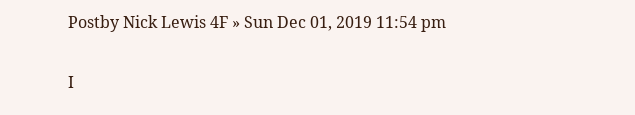Postby Nick Lewis 4F » Sun Dec 01, 2019 11:54 pm

I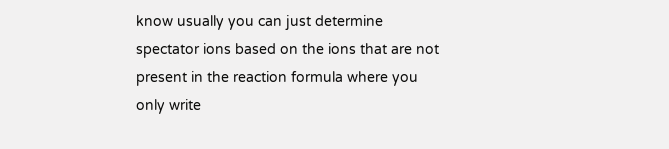know usually you can just determine spectator ions based on the ions that are not present in the reaction formula where you only write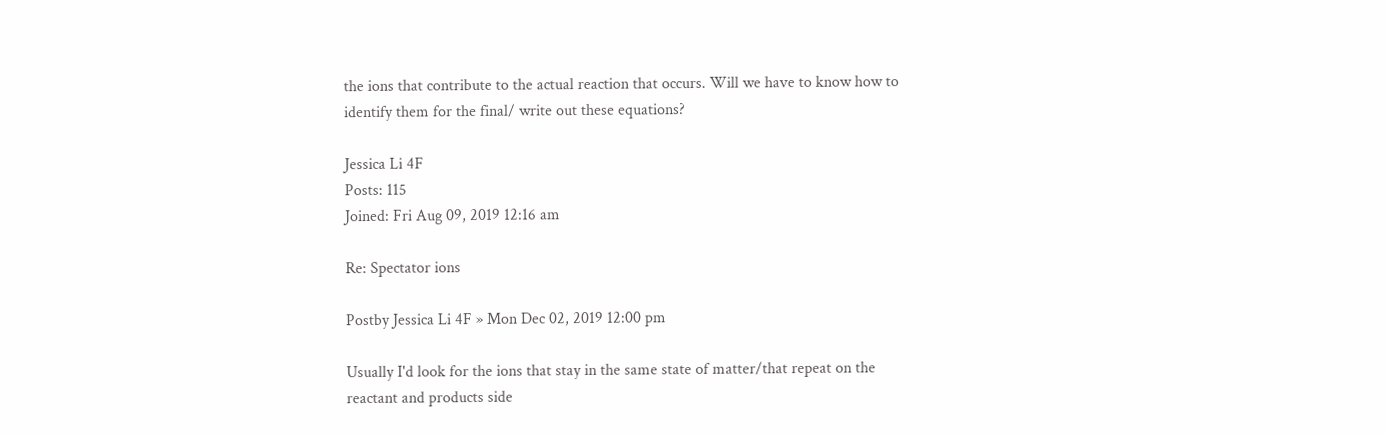the ions that contribute to the actual reaction that occurs. Will we have to know how to identify them for the final/ write out these equations?

Jessica Li 4F
Posts: 115
Joined: Fri Aug 09, 2019 12:16 am

Re: Spectator ions

Postby Jessica Li 4F » Mon Dec 02, 2019 12:00 pm

Usually I'd look for the ions that stay in the same state of matter/that repeat on the reactant and products side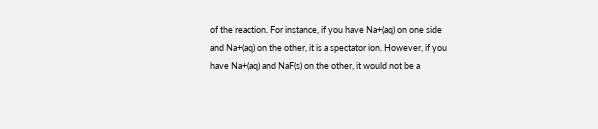of the reaction. For instance, if you have Na+(aq) on one side and Na+(aq) on the other, it is a spectator ion. However, if you have Na+(aq) and NaF(s) on the other, it would not be a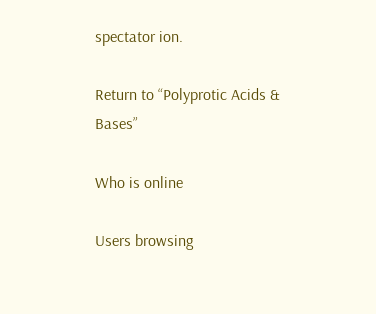spectator ion.

Return to “Polyprotic Acids & Bases”

Who is online

Users browsing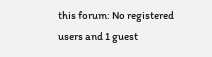this forum: No registered users and 1 guest